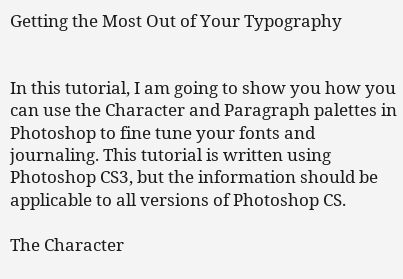Getting the Most Out of Your Typography


In this tutorial, I am going to show you how you can use the Character and Paragraph palettes in Photoshop to fine tune your fonts and journaling. This tutorial is written using Photoshop CS3, but the information should be applicable to all versions of Photoshop CS.

The Character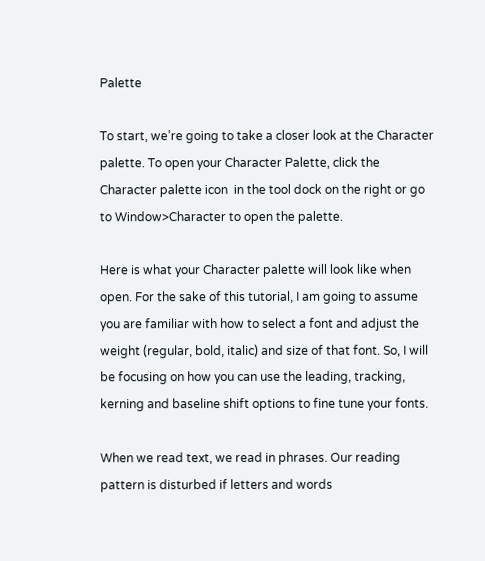Palette

To start, we’re going to take a closer look at the Character palette. To open your Character Palette, click the Character palette icon  in the tool dock on the right or go to Window>Character to open the palette.

Here is what your Character palette will look like when open. For the sake of this tutorial, I am going to assume you are familiar with how to select a font and adjust the weight (regular, bold, italic) and size of that font. So, I will be focusing on how you can use the leading, tracking, kerning and baseline shift options to fine tune your fonts.

When we read text, we read in phrases. Our reading pattern is disturbed if letters and words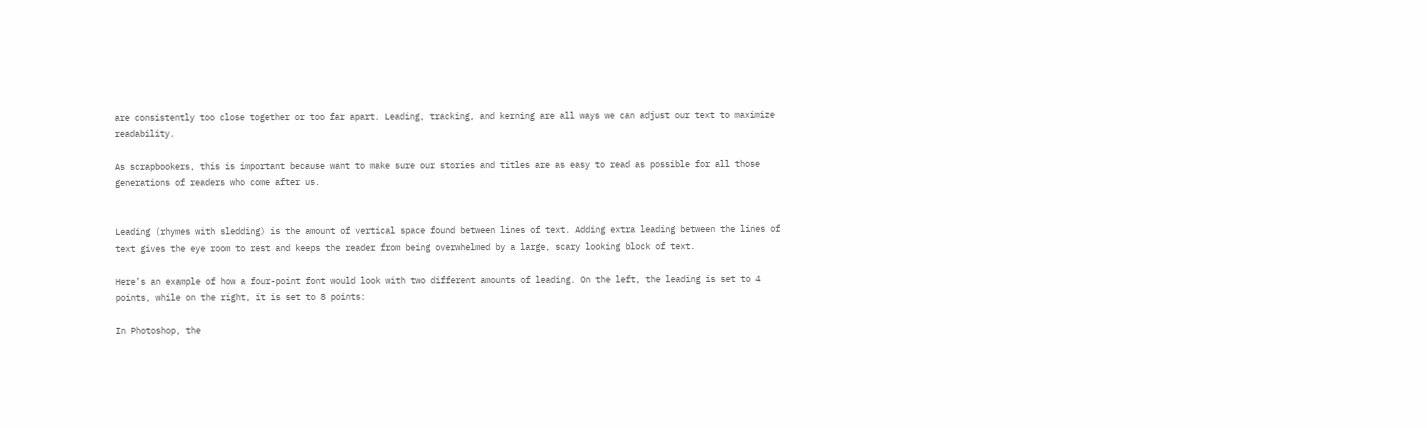are consistently too close together or too far apart. Leading, tracking, and kerning are all ways we can adjust our text to maximize readability.

As scrapbookers, this is important because want to make sure our stories and titles are as easy to read as possible for all those generations of readers who come after us.


Leading (rhymes with sledding) is the amount of vertical space found between lines of text. Adding extra leading between the lines of text gives the eye room to rest and keeps the reader from being overwhelmed by a large, scary looking block of text.

Here’s an example of how a four-point font would look with two different amounts of leading. On the left, the leading is set to 4 points, while on the right, it is set to 8 points:

In Photoshop, the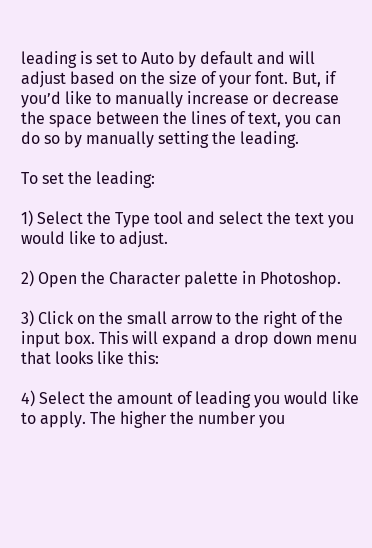leading is set to Auto by default and will adjust based on the size of your font. But, if you’d like to manually increase or decrease the space between the lines of text, you can do so by manually setting the leading.

To set the leading:

1) Select the Type tool and select the text you would like to adjust.

2) Open the Character palette in Photoshop.

3) Click on the small arrow to the right of the input box. This will expand a drop down menu that looks like this:

4) Select the amount of leading you would like to apply. The higher the number you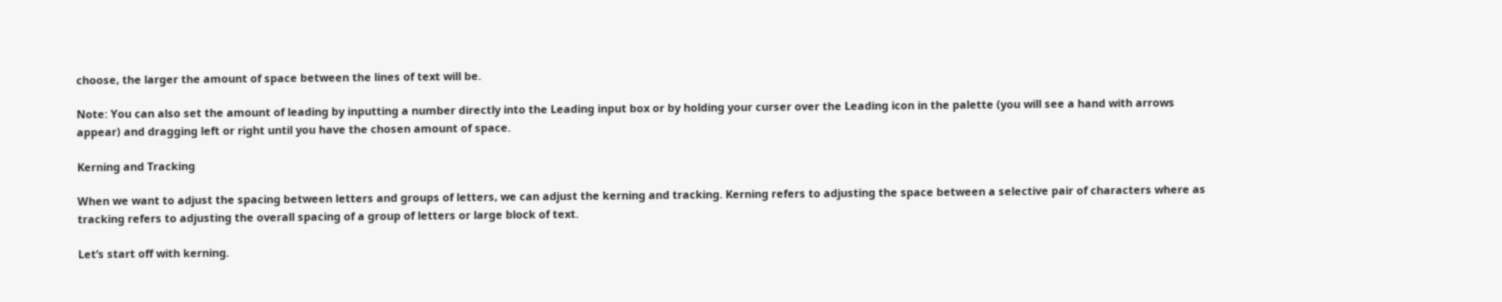choose, the larger the amount of space between the lines of text will be.

Note: You can also set the amount of leading by inputting a number directly into the Leading input box or by holding your curser over the Leading icon in the palette (you will see a hand with arrows appear) and dragging left or right until you have the chosen amount of space.

Kerning and Tracking

When we want to adjust the spacing between letters and groups of letters, we can adjust the kerning and tracking. Kerning refers to adjusting the space between a selective pair of characters where as tracking refers to adjusting the overall spacing of a group of letters or large block of text.

Let’s start off with kerning.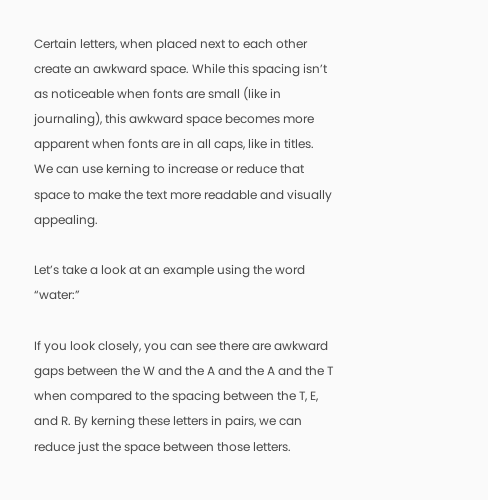Certain letters, when placed next to each other create an awkward space. While this spacing isn’t as noticeable when fonts are small (like in journaling), this awkward space becomes more apparent when fonts are in all caps, like in titles. We can use kerning to increase or reduce that space to make the text more readable and visually appealing.

Let’s take a look at an example using the word “water:”

If you look closely, you can see there are awkward gaps between the W and the A and the A and the T when compared to the spacing between the T, E, and R. By kerning these letters in pairs, we can reduce just the space between those letters.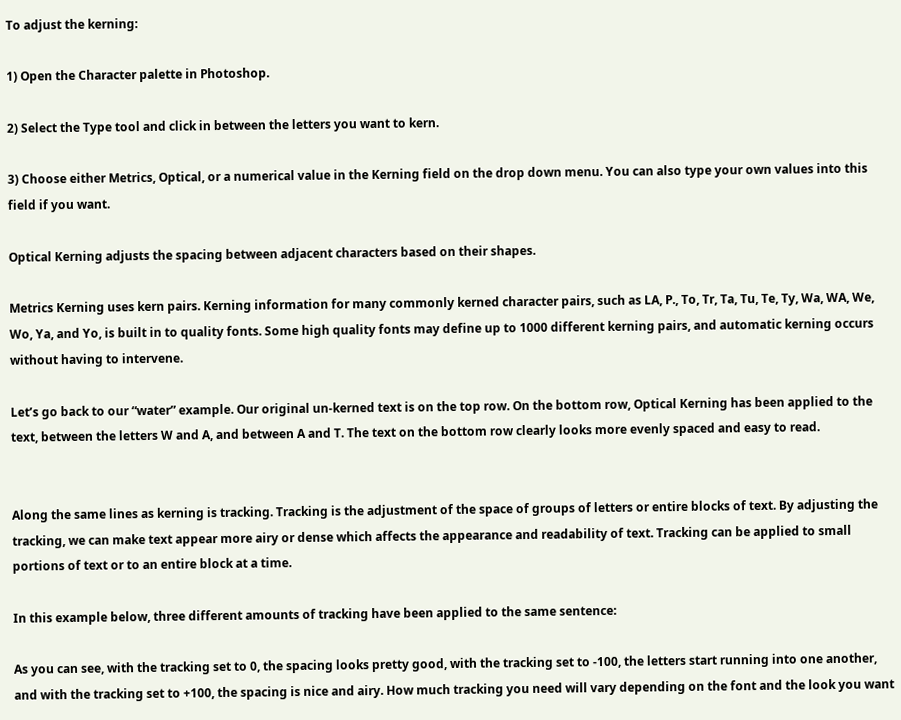To adjust the kerning:

1) Open the Character palette in Photoshop.

2) Select the Type tool and click in between the letters you want to kern.

3) Choose either Metrics, Optical, or a numerical value in the Kerning field on the drop down menu. You can also type your own values into this field if you want.

Optical Kerning adjusts the spacing between adjacent characters based on their shapes.

Metrics Kerning uses kern pairs. Kerning information for many commonly kerned character pairs, such as LA, P., To, Tr, Ta, Tu, Te, Ty, Wa, WA, We, Wo, Ya, and Yo, is built in to quality fonts. Some high quality fonts may define up to 1000 different kerning pairs, and automatic kerning occurs without having to intervene.

Let’s go back to our “water” example. Our original un-kerned text is on the top row. On the bottom row, Optical Kerning has been applied to the text, between the letters W and A, and between A and T. The text on the bottom row clearly looks more evenly spaced and easy to read.


Along the same lines as kerning is tracking. Tracking is the adjustment of the space of groups of letters or entire blocks of text. By adjusting the tracking, we can make text appear more airy or dense which affects the appearance and readability of text. Tracking can be applied to small portions of text or to an entire block at a time.

In this example below, three different amounts of tracking have been applied to the same sentence:

As you can see, with the tracking set to 0, the spacing looks pretty good, with the tracking set to -100, the letters start running into one another, and with the tracking set to +100, the spacing is nice and airy. How much tracking you need will vary depending on the font and the look you want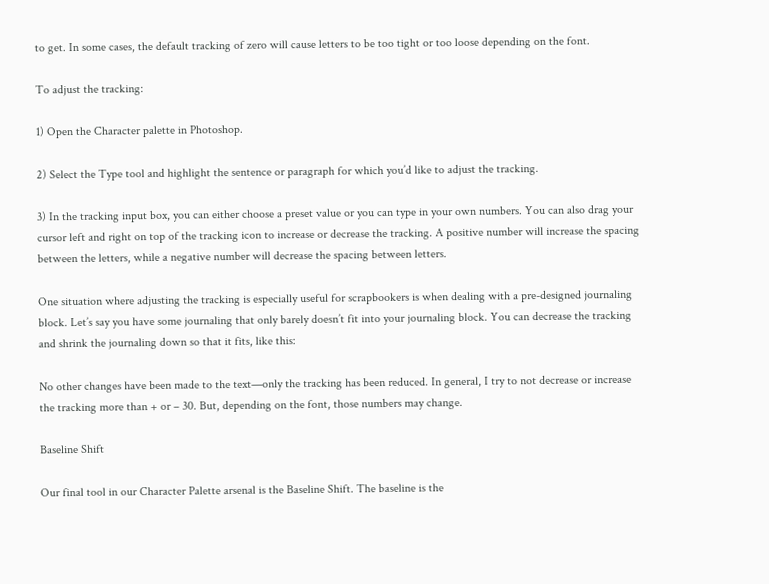to get. In some cases, the default tracking of zero will cause letters to be too tight or too loose depending on the font.

To adjust the tracking:

1) Open the Character palette in Photoshop.

2) Select the Type tool and highlight the sentence or paragraph for which you’d like to adjust the tracking.

3) In the tracking input box, you can either choose a preset value or you can type in your own numbers. You can also drag your cursor left and right on top of the tracking icon to increase or decrease the tracking. A positive number will increase the spacing between the letters, while a negative number will decrease the spacing between letters.

One situation where adjusting the tracking is especially useful for scrapbookers is when dealing with a pre-designed journaling block. Let’s say you have some journaling that only barely doesn’t fit into your journaling block. You can decrease the tracking and shrink the journaling down so that it fits, like this:

No other changes have been made to the text—only the tracking has been reduced. In general, I try to not decrease or increase the tracking more than + or – 30. But, depending on the font, those numbers may change.

Baseline Shift

Our final tool in our Character Palette arsenal is the Baseline Shift. The baseline is the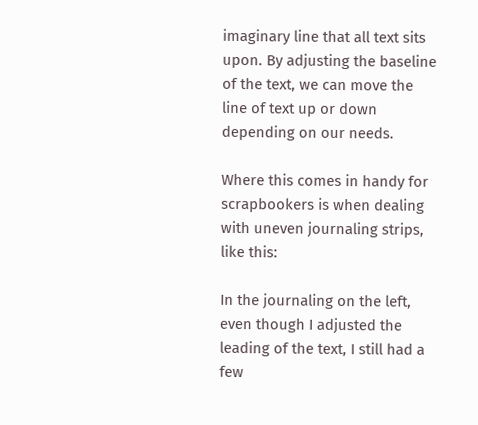imaginary line that all text sits upon. By adjusting the baseline of the text, we can move the line of text up or down depending on our needs.

Where this comes in handy for scrapbookers is when dealing with uneven journaling strips, like this:

In the journaling on the left, even though I adjusted the leading of the text, I still had a few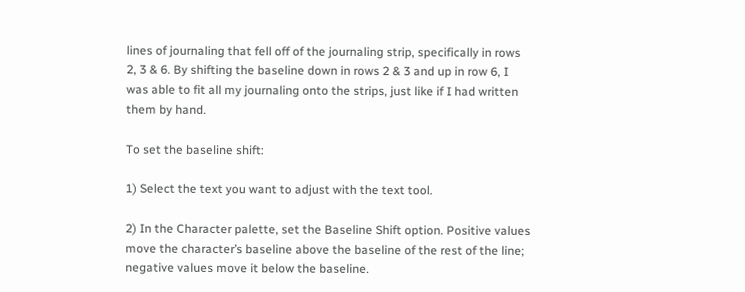lines of journaling that fell off of the journaling strip, specifically in rows 2, 3 & 6. By shifting the baseline down in rows 2 & 3 and up in row 6, I was able to fit all my journaling onto the strips, just like if I had written them by hand.

To set the baseline shift:

1) Select the text you want to adjust with the text tool.

2) In the Character palette, set the Baseline Shift option. Positive values move the character’s baseline above the baseline of the rest of the line; negative values move it below the baseline.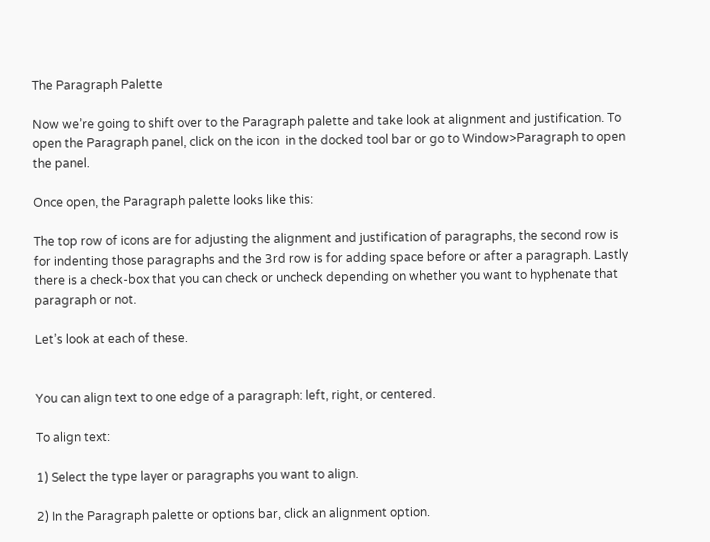The Paragraph Palette

Now we’re going to shift over to the Paragraph palette and take look at alignment and justification. To open the Paragraph panel, click on the icon  in the docked tool bar or go to Window>Paragraph to open the panel.

Once open, the Paragraph palette looks like this:

The top row of icons are for adjusting the alignment and justification of paragraphs, the second row is for indenting those paragraphs and the 3rd row is for adding space before or after a paragraph. Lastly there is a check-box that you can check or uncheck depending on whether you want to hyphenate that paragraph or not.

Let’s look at each of these.


You can align text to one edge of a paragraph: left, right, or centered.

To align text:

1) Select the type layer or paragraphs you want to align.

2) In the Paragraph palette or options bar, click an alignment option.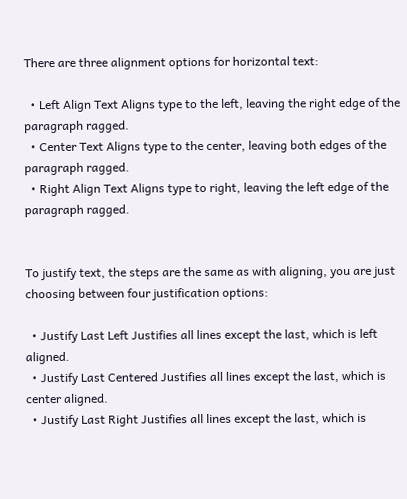There are three alignment options for horizontal text:

  • Left Align Text Aligns type to the left, leaving the right edge of the paragraph ragged.
  • Center Text Aligns type to the center, leaving both edges of the paragraph ragged.
  • Right Align Text Aligns type to right, leaving the left edge of the paragraph ragged.


To justify text, the steps are the same as with aligning, you are just choosing between four justification options:

  • Justify Last Left Justifies all lines except the last, which is left aligned.
  • Justify Last Centered Justifies all lines except the last, which is center aligned.
  • Justify Last Right Justifies all lines except the last, which is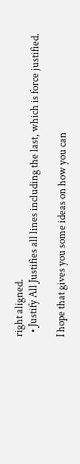right aligned.
  • Justify All Justifies all lines including the last, which is force justified.

I hope that gives you some ideas on how you can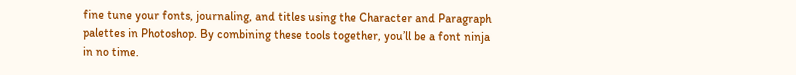fine tune your fonts, journaling, and titles using the Character and Paragraph palettes in Photoshop. By combining these tools together, you’ll be a font ninja in no time.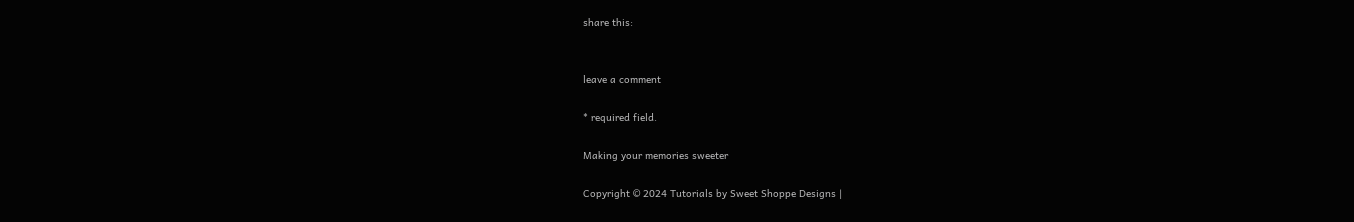share this:


leave a comment

* required field.

Making your memories sweeter

Copyright © 2024 Tutorials by Sweet Shoppe Designs |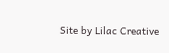Site by Lilac Creative